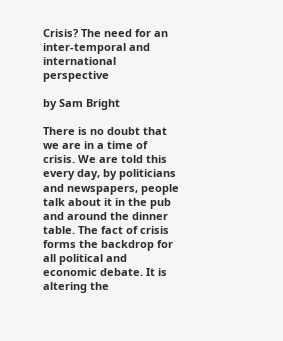Crisis? The need for an inter-temporal and international perspective

by Sam Bright

There is no doubt that we are in a time of crisis. We are told this every day, by politicians and newspapers, people talk about it in the pub and around the dinner table. The fact of crisis forms the backdrop for all political and economic debate. It is altering the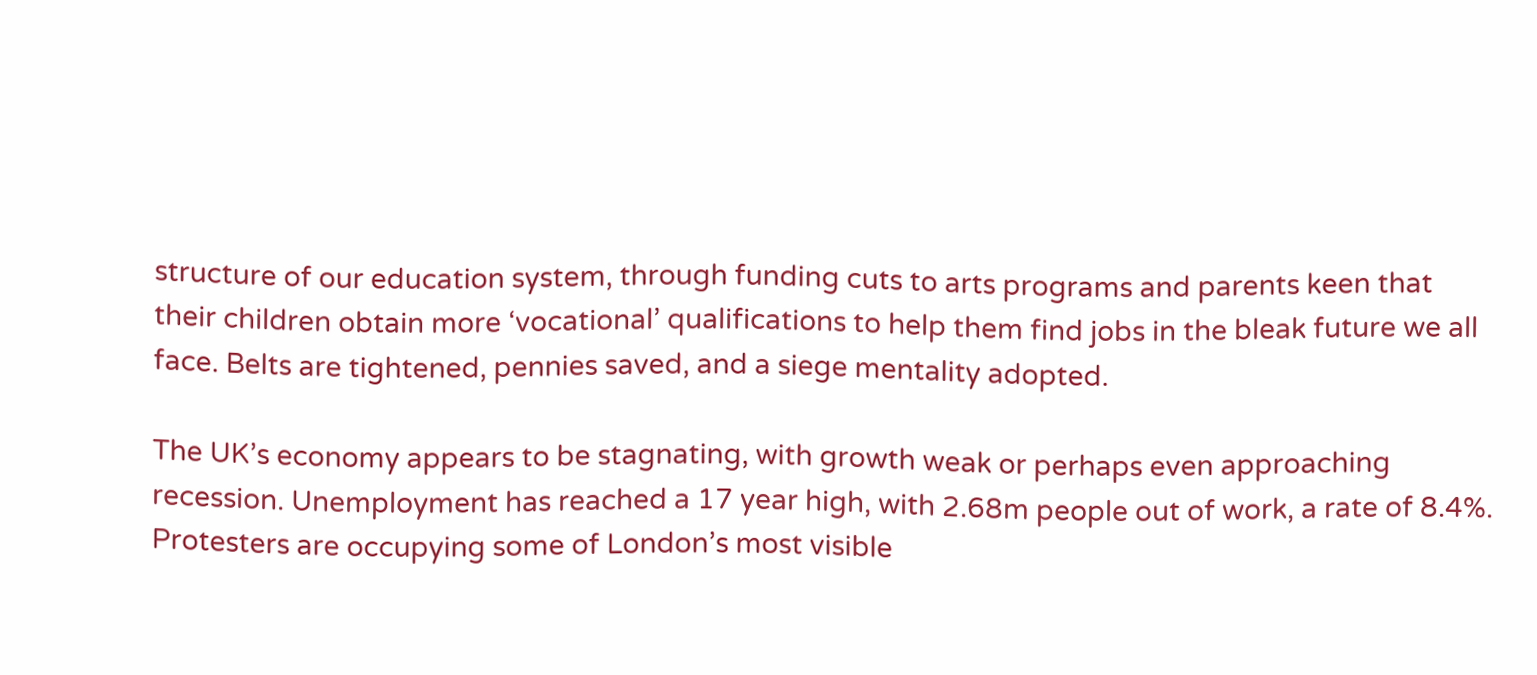structure of our education system, through funding cuts to arts programs and parents keen that their children obtain more ‘vocational’ qualifications to help them find jobs in the bleak future we all face. Belts are tightened, pennies saved, and a siege mentality adopted.

The UK’s economy appears to be stagnating, with growth weak or perhaps even approaching recession. Unemployment has reached a 17 year high, with 2.68m people out of work, a rate of 8.4%. Protesters are occupying some of London’s most visible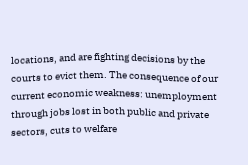locations, and are fighting decisions by the courts to evict them. The consequence of our current economic weakness: unemployment through jobs lost in both public and private sectors, cuts to welfare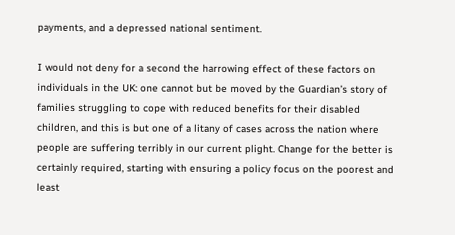payments, and a depressed national sentiment.

I would not deny for a second the harrowing effect of these factors on individuals in the UK: one cannot but be moved by the Guardian’s story of families struggling to cope with reduced benefits for their disabled children, and this is but one of a litany of cases across the nation where people are suffering terribly in our current plight. Change for the better is certainly required, starting with ensuring a policy focus on the poorest and least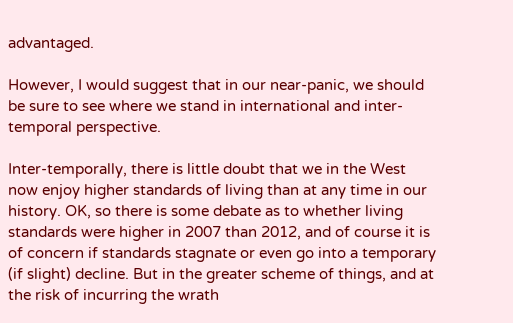advantaged.

However, I would suggest that in our near-panic, we should be sure to see where we stand in international and inter-temporal perspective.

Inter-temporally, there is little doubt that we in the West now enjoy higher standards of living than at any time in our history. OK, so there is some debate as to whether living standards were higher in 2007 than 2012, and of course it is of concern if standards stagnate or even go into a temporary (if slight) decline. But in the greater scheme of things, and at the risk of incurring the wrath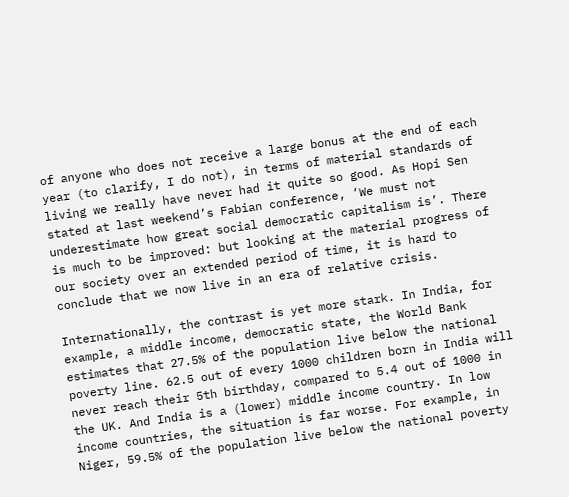of anyone who does not receive a large bonus at the end of each year (to clarify, I do not), in terms of material standards of living we really have never had it quite so good. As Hopi Sen stated at last weekend’s Fabian conference, ‘We must not underestimate how great social democratic capitalism is’. There is much to be improved: but looking at the material progress of our society over an extended period of time, it is hard to conclude that we now live in an era of relative crisis.

Internationally, the contrast is yet more stark. In India, for example, a middle income, democratic state, the World Bank estimates that 27.5% of the population live below the national poverty line. 62.5 out of every 1000 children born in India will never reach their 5th birthday, compared to 5.4 out of 1000 in the UK. And India is a (lower) middle income country. In low income countries, the situation is far worse. For example, in Niger, 59.5% of the population live below the national poverty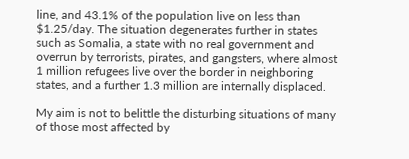line, and 43.1% of the population live on less than $1.25/day. The situation degenerates further in states such as Somalia, a state with no real government and overrun by terrorists, pirates, and gangsters, where almost 1 million refugees live over the border in neighboring states, and a further 1.3 million are internally displaced.

My aim is not to belittle the disturbing situations of many of those most affected by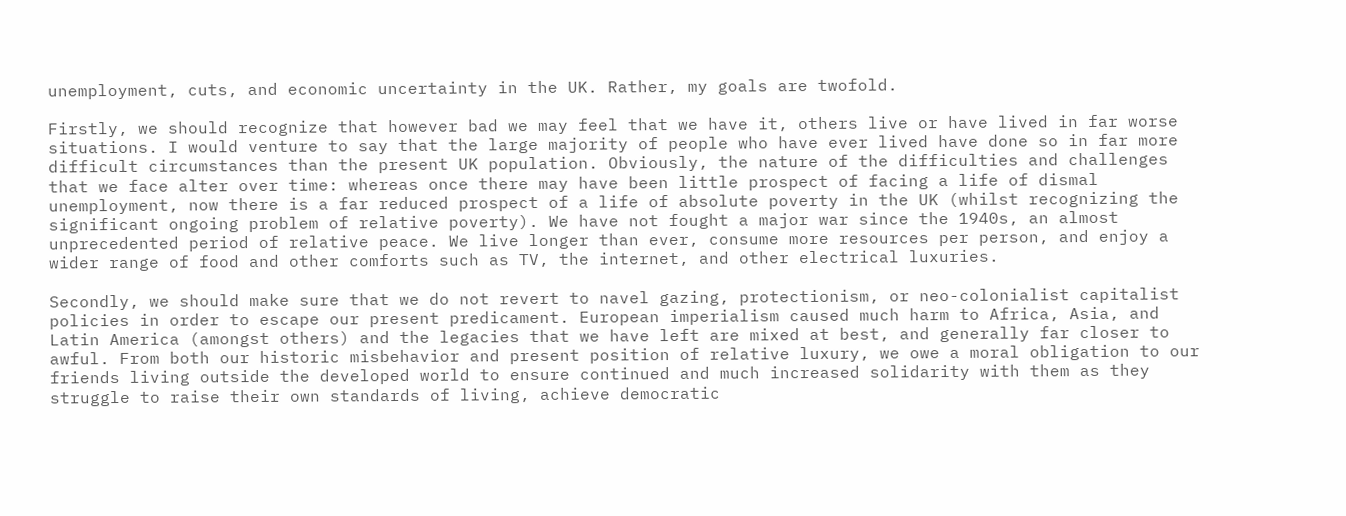unemployment, cuts, and economic uncertainty in the UK. Rather, my goals are twofold.

Firstly, we should recognize that however bad we may feel that we have it, others live or have lived in far worse situations. I would venture to say that the large majority of people who have ever lived have done so in far more difficult circumstances than the present UK population. Obviously, the nature of the difficulties and challenges that we face alter over time: whereas once there may have been little prospect of facing a life of dismal unemployment, now there is a far reduced prospect of a life of absolute poverty in the UK (whilst recognizing the significant ongoing problem of relative poverty). We have not fought a major war since the 1940s, an almost unprecedented period of relative peace. We live longer than ever, consume more resources per person, and enjoy a wider range of food and other comforts such as TV, the internet, and other electrical luxuries.

Secondly, we should make sure that we do not revert to navel gazing, protectionism, or neo-colonialist capitalist policies in order to escape our present predicament. European imperialism caused much harm to Africa, Asia, and Latin America (amongst others) and the legacies that we have left are mixed at best, and generally far closer to awful. From both our historic misbehavior and present position of relative luxury, we owe a moral obligation to our friends living outside the developed world to ensure continued and much increased solidarity with them as they struggle to raise their own standards of living, achieve democratic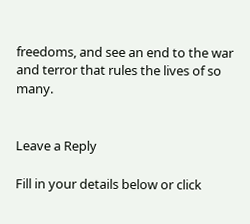freedoms, and see an end to the war and terror that rules the lives of so many.


Leave a Reply

Fill in your details below or click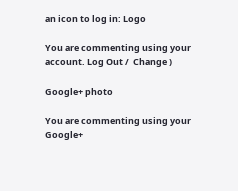an icon to log in: Logo

You are commenting using your account. Log Out /  Change )

Google+ photo

You are commenting using your Google+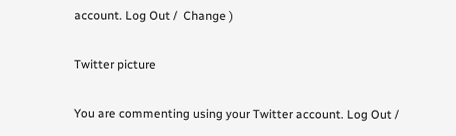account. Log Out /  Change )

Twitter picture

You are commenting using your Twitter account. Log Out /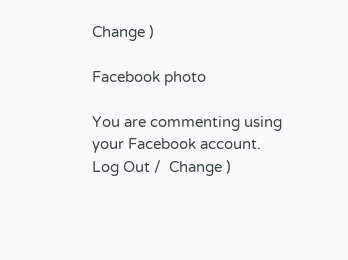Change )

Facebook photo

You are commenting using your Facebook account. Log Out /  Change )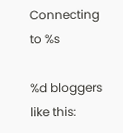Connecting to %s

%d bloggers like this: